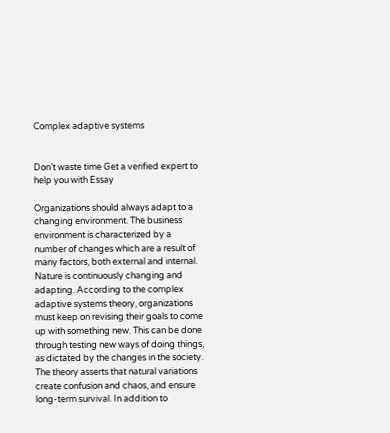Complex adaptive systems


Don’t waste time Get a verified expert to help you with Essay

Organizations should always adapt to a changing environment. The business environment is characterized by a number of changes which are a result of many factors, both external and internal. Nature is continuously changing and adapting. According to the complex adaptive systems theory, organizations must keep on revising their goals to come up with something new. This can be done through testing new ways of doing things, as dictated by the changes in the society. The theory asserts that natural variations create confusion and chaos, and ensure long-term survival. In addition to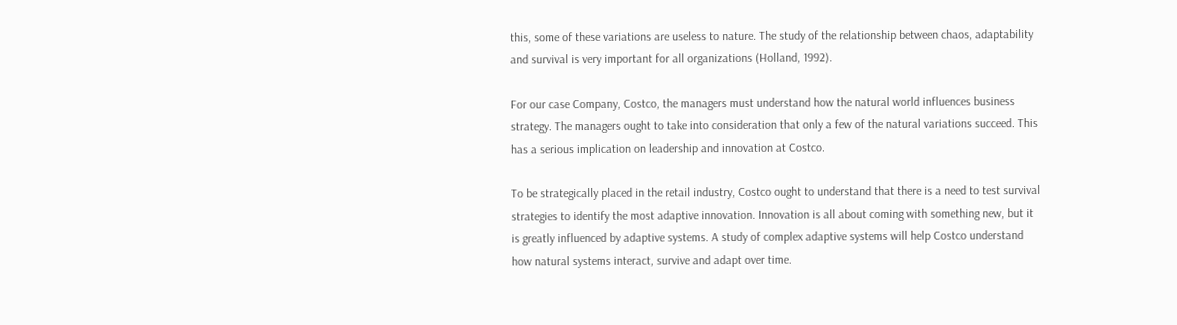this, some of these variations are useless to nature. The study of the relationship between chaos, adaptability and survival is very important for all organizations (Holland, 1992).

For our case Company, Costco, the managers must understand how the natural world influences business strategy. The managers ought to take into consideration that only a few of the natural variations succeed. This has a serious implication on leadership and innovation at Costco.

To be strategically placed in the retail industry, Costco ought to understand that there is a need to test survival strategies to identify the most adaptive innovation. Innovation is all about coming with something new, but it is greatly influenced by adaptive systems. A study of complex adaptive systems will help Costco understand how natural systems interact, survive and adapt over time.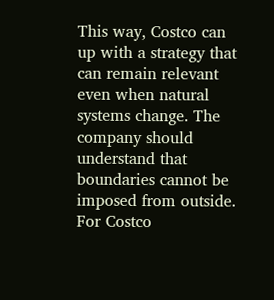This way, Costco can up with a strategy that can remain relevant even when natural systems change. The company should understand that boundaries cannot be imposed from outside. For Costco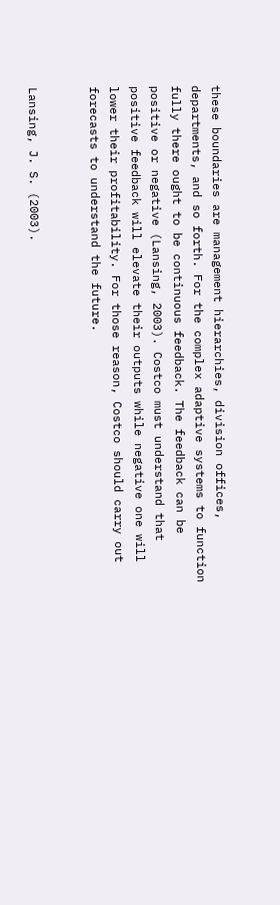these boundaries are management hierarchies, division offices, departments, and so forth. For the complex adaptive systems to function fully there ought to be continuous feedback. The feedback can be positive or negative (Lansing, 2003). Costco must understand that positive feedback will elevate their outputs while negative one will lower their profitability. For those reason, Costco should carry out forecasts to understand the future.


Lansing, J. S. (2003).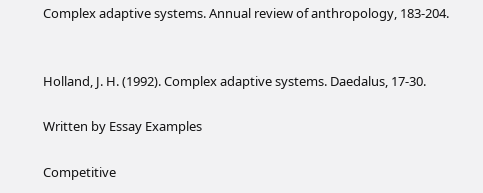Complex adaptive systems. Annual review of anthropology, 183-204.


Holland, J. H. (1992). Complex adaptive systems. Daedalus, 17-30.

Written by Essay Examples

Competitive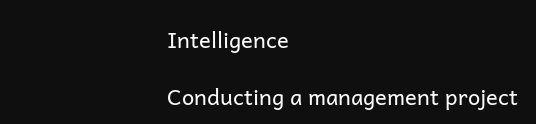Intelligence

Conducting a management project